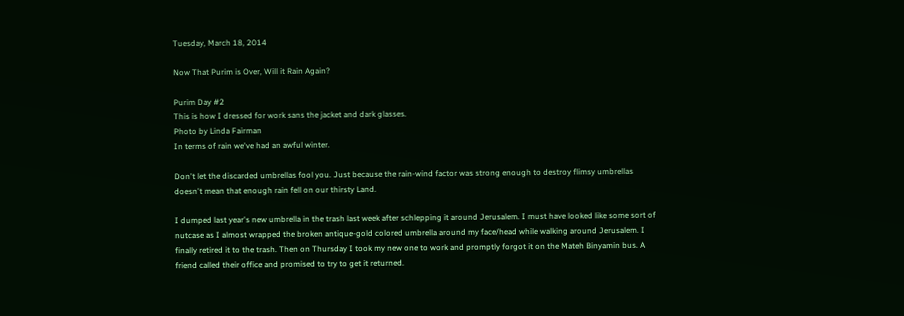Tuesday, March 18, 2014

Now That Purim is Over, Will it Rain Again?

Purim Day #2
This is how I dressed for work sans the jacket and dark glasses.
Photo by Linda Fairman
In terms of rain we've had an awful winter.

Don't let the discarded umbrellas fool you. Just because the rain-wind factor was strong enough to destroy flimsy umbrellas doesn't mean that enough rain fell on our thirsty Land.

I dumped last year's new umbrella in the trash last week after schlepping it around Jerusalem. I must have looked like some sort of nutcase as I almost wrapped the broken antique-gold colored umbrella around my face/head while walking around Jerusalem. I finally retired it to the trash. Then on Thursday I took my new one to work and promptly forgot it on the Mateh Binyamin bus. A friend called their office and promised to try to get it returned.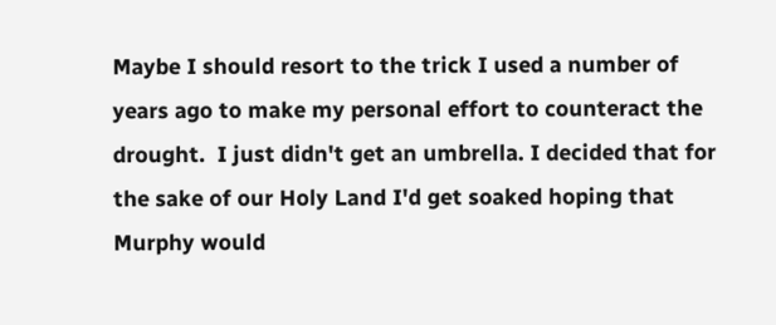Maybe I should resort to the trick I used a number of years ago to make my personal effort to counteract the drought.  I just didn't get an umbrella. I decided that for the sake of our Holy Land I'd get soaked hoping that Murphy would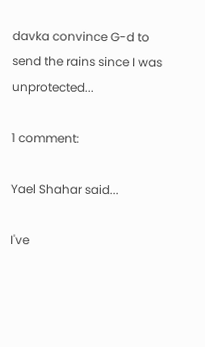davka convince G-d to send the rains since I was unprotected...

1 comment:

Yael Shahar said...

I've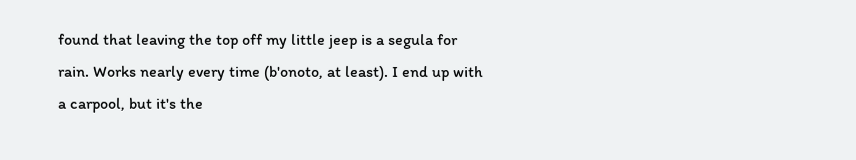found that leaving the top off my little jeep is a segula for rain. Works nearly every time (b'onoto, at least). I end up with a carpool, but it's the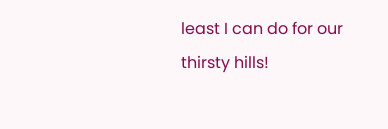least I can do for our thirsty hills!